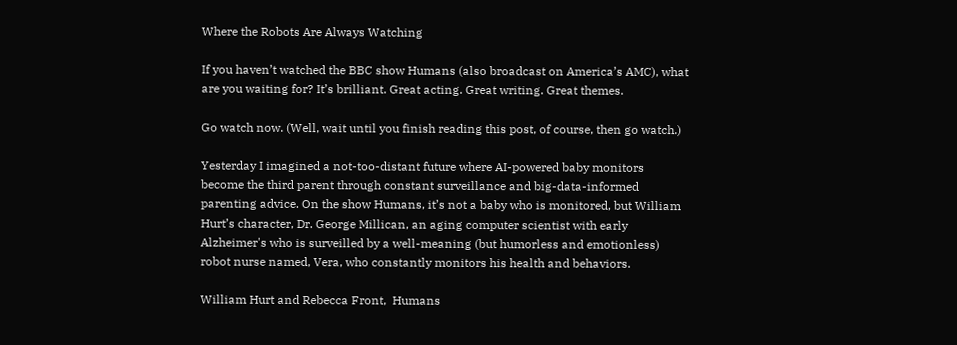Where the Robots Are Always Watching

If you haven’t watched the BBC show Humans (also broadcast on America’s AMC), what are you waiting for? It’s brilliant. Great acting. Great writing. Great themes.

Go watch now. (Well, wait until you finish reading this post, of course, then go watch.)

Yesterday I imagined a not-too-distant future where AI-powered baby monitors become the third parent through constant surveillance and big-data-informed parenting advice. On the show Humans, it’s not a baby who is monitored, but William Hurt’s character, Dr. George Millican, an aging computer scientist with early Alzheimer's who is surveilled by a well-meaning (but humorless and emotionless) robot nurse named, Vera, who constantly monitors his health and behaviors.

William Hurt and Rebecca Front,  Humans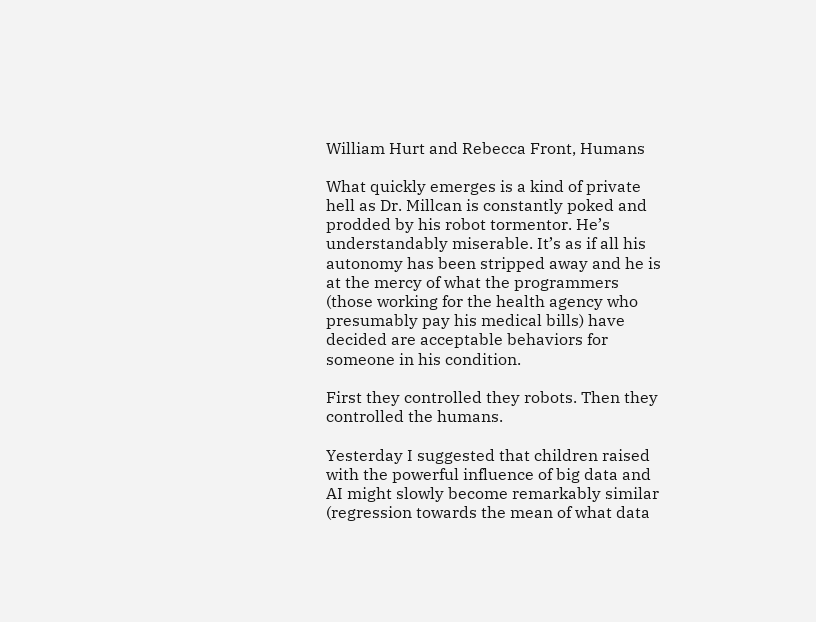William Hurt and Rebecca Front, Humans

What quickly emerges is a kind of private hell as Dr. Millcan is constantly poked and prodded by his robot tormentor. He’s understandably miserable. It’s as if all his autonomy has been stripped away and he is at the mercy of what the programmers (those working for the health agency who presumably pay his medical bills) have decided are acceptable behaviors for someone in his condition.

First they controlled they robots. Then they controlled the humans.

Yesterday I suggested that children raised with the powerful influence of big data and AI might slowly become remarkably similar (regression towards the mean of what data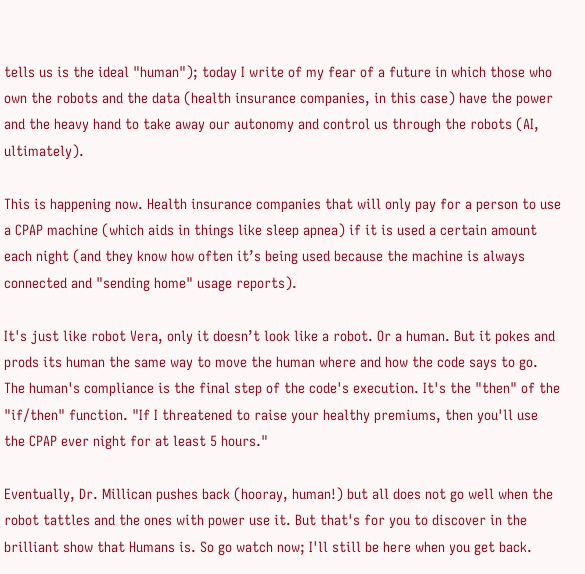tells us is the ideal "human"); today I write of my fear of a future in which those who own the robots and the data (health insurance companies, in this case) have the power and the heavy hand to take away our autonomy and control us through the robots (AI, ultimately).

This is happening now. Health insurance companies that will only pay for a person to use a CPAP machine (which aids in things like sleep apnea) if it is used a certain amount each night (and they know how often it’s being used because the machine is always connected and "sending home" usage reports).

It's just like robot Vera, only it doesn’t look like a robot. Or a human. But it pokes and prods its human the same way to move the human where and how the code says to go. The human's compliance is the final step of the code's execution. It's the "then" of the "if/then" function. "If I threatened to raise your healthy premiums, then you'll use the CPAP ever night for at least 5 hours."

Eventually, Dr. Millican pushes back (hooray, human!) but all does not go well when the robot tattles and the ones with power use it. But that's for you to discover in the brilliant show that Humans is. So go watch now; I'll still be here when you get back.